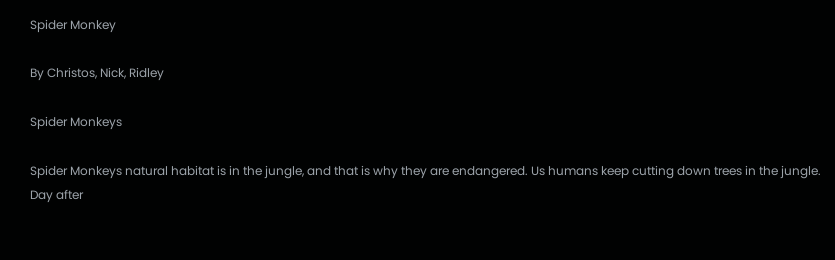Spider Monkey

By Christos, Nick, Ridley

Spider Monkeys

Spider Monkeys natural habitat is in the jungle, and that is why they are endangered. Us humans keep cutting down trees in the jungle. Day after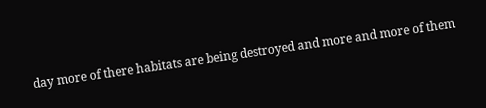day more of there habitats are being destroyed and more and more of them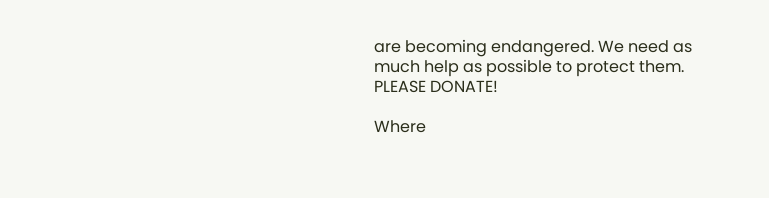are becoming endangered. We need as much help as possible to protect them. PLEASE DONATE!

Where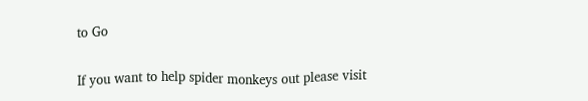to Go

If you want to help spider monkeys out please visit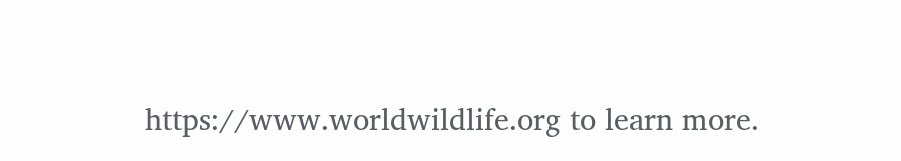https://www.worldwildlife.org to learn more.